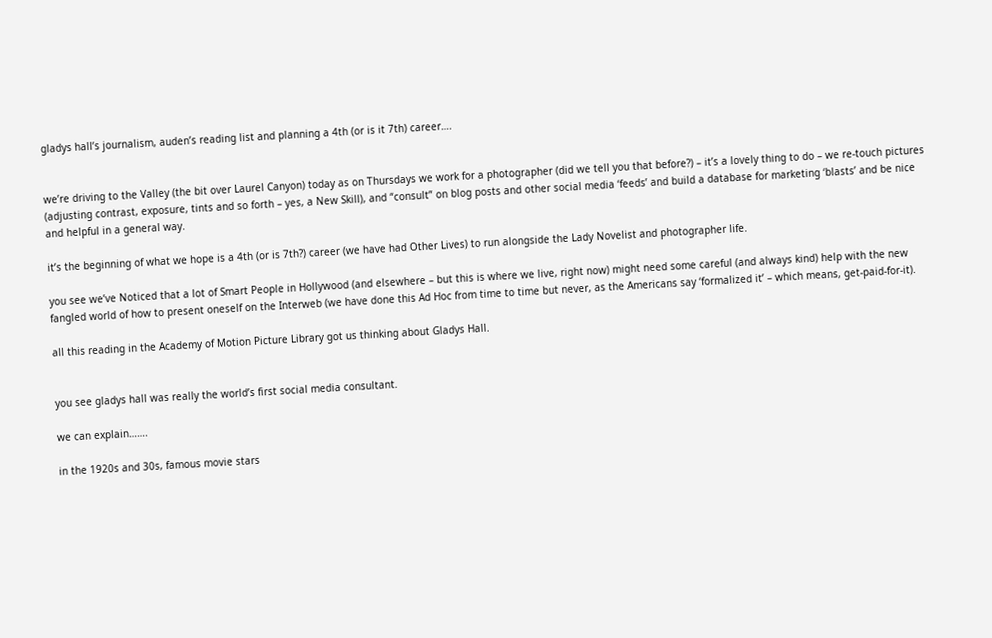gladys hall’s journalism, auden’s reading list and planning a 4th (or is it 7th) career….


we’re driving to the Valley (the bit over Laurel Canyon) today as on Thursdays we work for a photographer (did we tell you that before?) – it’s a lovely thing to do – we re-touch pictures (adjusting contrast, exposure, tints and so forth – yes, a New Skill), and “consult” on blog posts and other social media ‘feeds’ and build a database for marketing ‘blasts’ and be nice and helpful in a general way.

it’s the beginning of what we hope is a 4th (or is 7th?) career (we have had Other Lives) to run alongside the Lady Novelist and photographer life.

you see we’ve Noticed that a lot of Smart People in Hollywood (and elsewhere – but this is where we live, right now) might need some careful (and always kind) help with the new fangled world of how to present oneself on the Interweb (we have done this Ad Hoc from time to time but never, as the Americans say ‘formalized it’ – which means, get-paid-for-it).

all this reading in the Academy of Motion Picture Library got us thinking about Gladys Hall.


you see gladys hall was really the world’s first social media consultant.

we can explain…….

in the 1920s and 30s, famous movie stars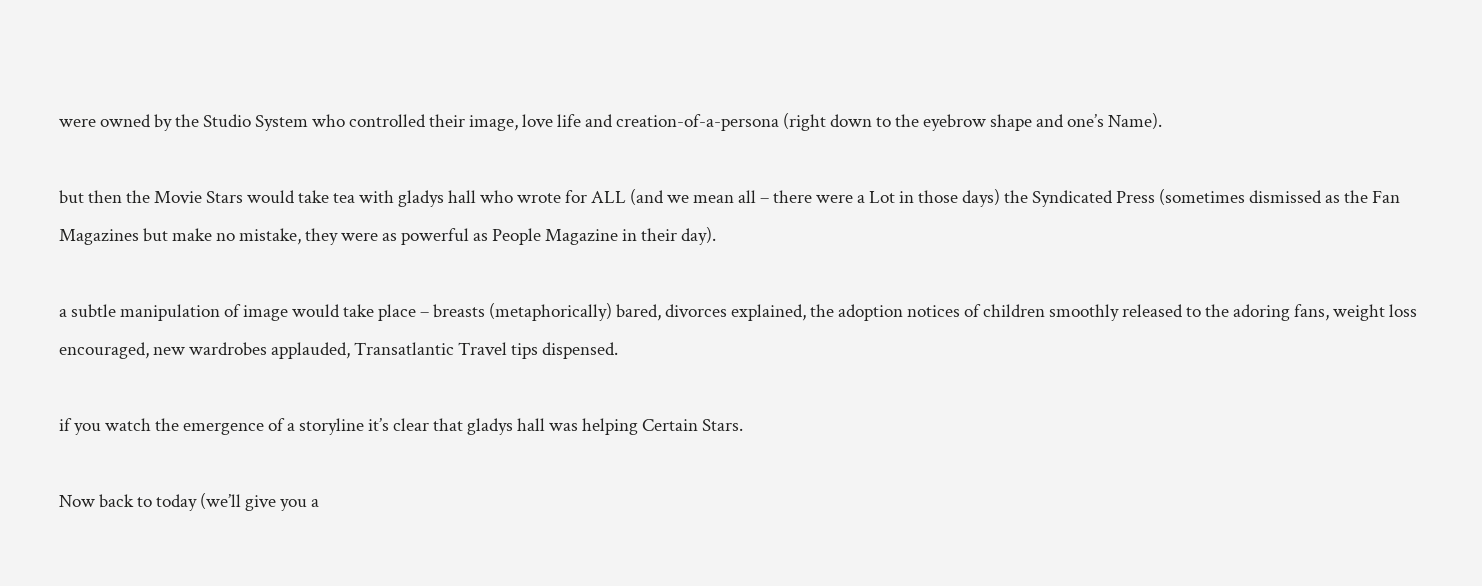were owned by the Studio System who controlled their image, love life and creation-of-a-persona (right down to the eyebrow shape and one’s Name).

but then the Movie Stars would take tea with gladys hall who wrote for ALL (and we mean all – there were a Lot in those days) the Syndicated Press (sometimes dismissed as the Fan Magazines but make no mistake, they were as powerful as People Magazine in their day).

a subtle manipulation of image would take place – breasts (metaphorically) bared, divorces explained, the adoption notices of children smoothly released to the adoring fans, weight loss encouraged, new wardrobes applauded, Transatlantic Travel tips dispensed.

if you watch the emergence of a storyline it’s clear that gladys hall was helping Certain Stars.

Now back to today (we’ll give you a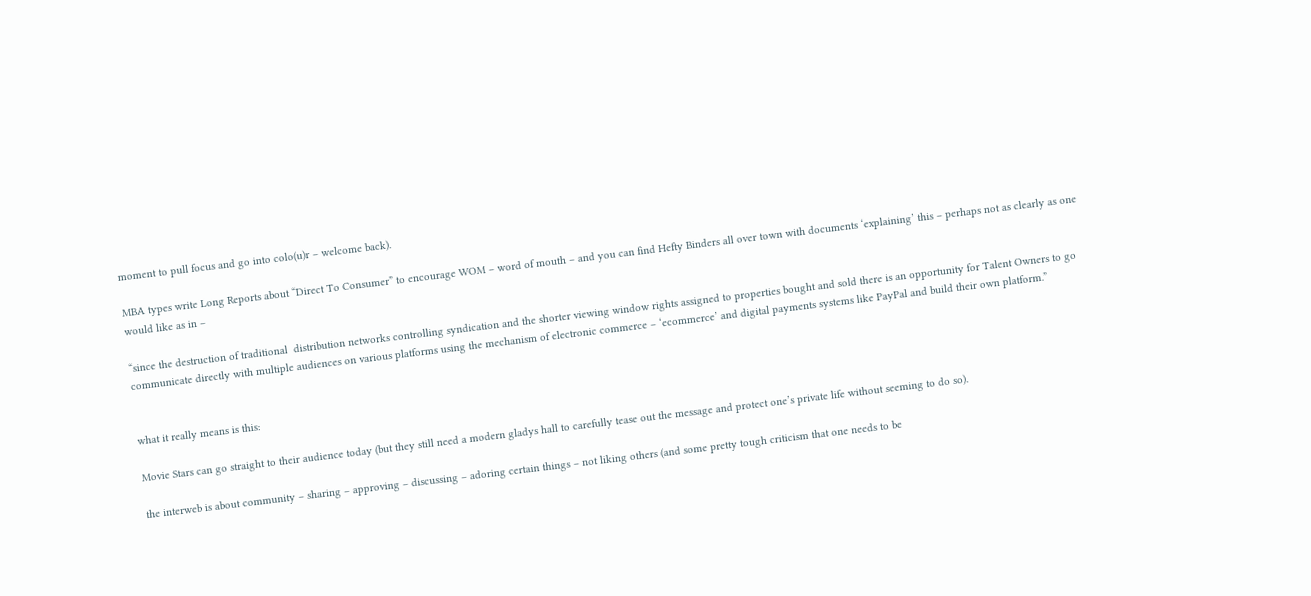moment to pull focus and go into colo(u)r – welcome back).

MBA types write Long Reports about “Direct To Consumer” to encourage WOM – word of mouth – and you can find Hefty Binders all over town with documents ‘explaining’ this – perhaps not as clearly as one would like as in –

“since the destruction of traditional  distribution networks controlling syndication and the shorter viewing window rights assigned to properties bought and sold there is an opportunity for Talent Owners to go communicate directly with multiple audiences on various platforms using the mechanism of electronic commerce – ‘ecommerce’ and digital payments systems like PayPal and build their own platform.”


what it really means is this:

Movie Stars can go straight to their audience today (but they still need a modern gladys hall to carefully tease out the message and protect one’s private life without seeming to do so).

the interweb is about community – sharing – approving – discussing – adoring certain things – not liking others (and some pretty tough criticism that one needs to be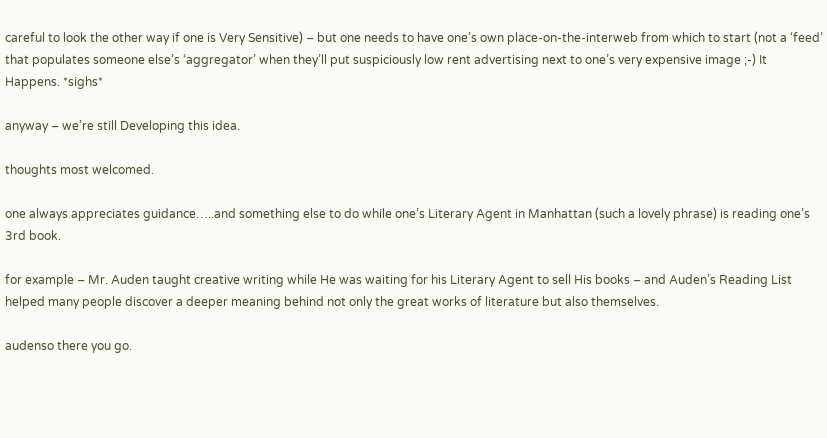careful to look the other way if one is Very Sensitive) – but one needs to have one’s own place-on-the-interweb from which to start (not a ‘feed’ that populates someone else’s ‘aggregator’ when they’ll put suspiciously low rent advertising next to one’s very expensive image ;-) It Happens. *sighs*

anyway – we’re still Developing this idea.

thoughts most welcomed.

one always appreciates guidance…..and something else to do while one’s Literary Agent in Manhattan (such a lovely phrase) is reading one’s 3rd book.

for example – Mr. Auden taught creative writing while He was waiting for his Literary Agent to sell His books – and Auden’s Reading List helped many people discover a deeper meaning behind not only the great works of literature but also themselves.

audenso there you go.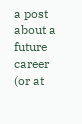a post about a future career (or at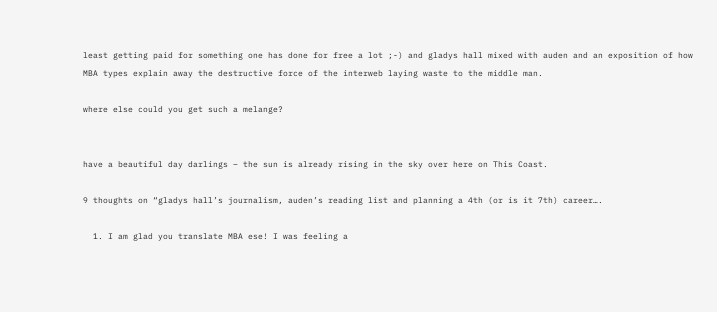least getting paid for something one has done for free a lot ;-) and gladys hall mixed with auden and an exposition of how MBA types explain away the destructive force of the interweb laying waste to the middle man.

where else could you get such a melange?


have a beautiful day darlings – the sun is already rising in the sky over here on This Coast.

9 thoughts on “gladys hall’s journalism, auden’s reading list and planning a 4th (or is it 7th) career….

  1. I am glad you translate MBA ese! I was feeling a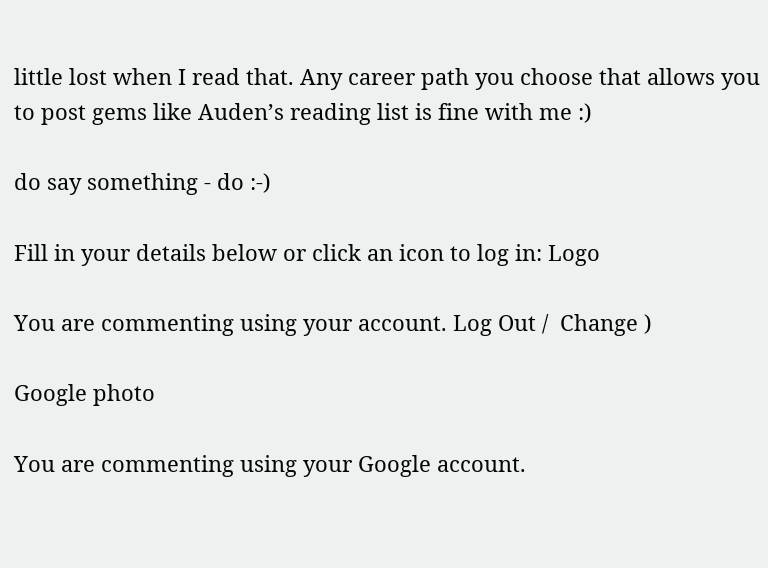little lost when I read that. Any career path you choose that allows you to post gems like Auden’s reading list is fine with me :)

do say something - do :-)

Fill in your details below or click an icon to log in: Logo

You are commenting using your account. Log Out /  Change )

Google photo

You are commenting using your Google account.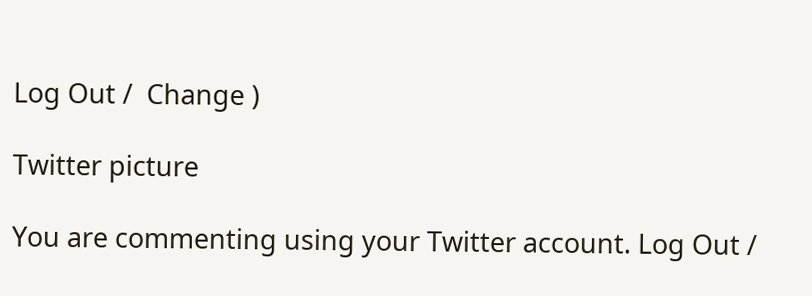Log Out /  Change )

Twitter picture

You are commenting using your Twitter account. Log Out /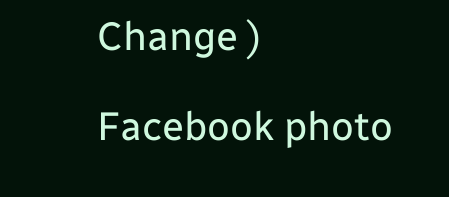Change )

Facebook photo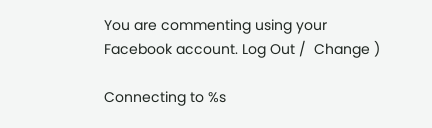You are commenting using your Facebook account. Log Out /  Change )

Connecting to %s